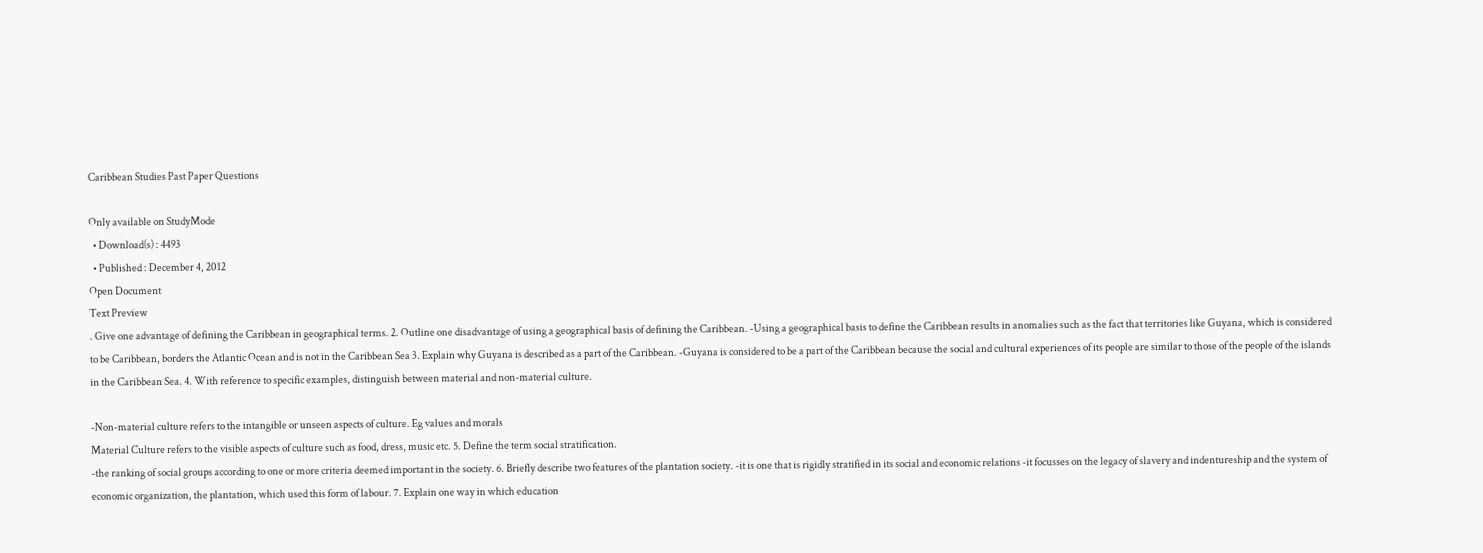Caribbean Studies Past Paper Questions

Only available on StudyMode
  • Download(s) : 4493
  • Published : December 4, 2012
Open Document
Text Preview
. Give one advantage of defining the Caribbean in geographical terms. 2. Outline one disadvantage of using a geographical basis of defining the Caribbean. -Using a geographical basis to define the Caribbean results in anomalies such as the fact that territories like Guyana, which is considered to be Caribbean, borders the Atlantic Ocean and is not in the Caribbean Sea 3. Explain why Guyana is described as a part of the Caribbean. -Guyana is considered to be a part of the Caribbean because the social and cultural experiences of its people are similar to those of the people of the islands in the Caribbean Sea. 4. With reference to specific examples, distinguish between material and non-material culture.

-Non-material culture refers to the intangible or unseen aspects of culture. Eg values and morals
Material Culture refers to the visible aspects of culture such as food, dress, music etc. 5. Define the term social stratification.
-the ranking of social groups according to one or more criteria deemed important in the society. 6. Briefly describe two features of the plantation society. -it is one that is rigidly stratified in its social and economic relations -it focusses on the legacy of slavery and indentureship and the system of economic organization, the plantation, which used this form of labour. 7. Explain one way in which education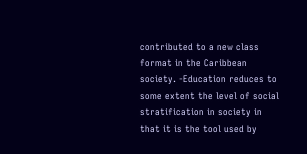contributed to a new class format in the Caribbean society. -Education reduces to some extent the level of social stratification in society in that it is the tool used by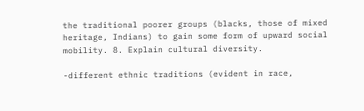the traditional poorer groups (blacks, those of mixed heritage, Indians) to gain some form of upward social mobility. 8. Explain cultural diversity.

-different ethnic traditions (evident in race,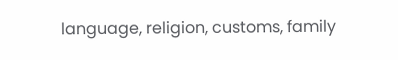language, religion, customs, family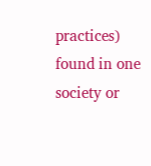practices) found in one society or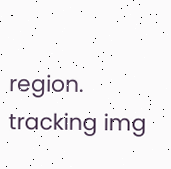region.
tracking img